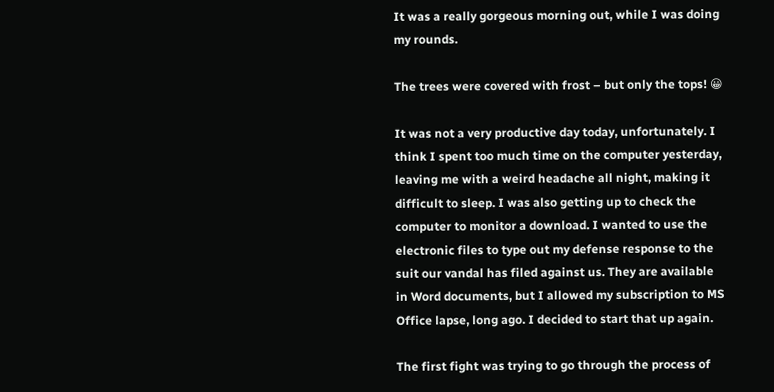It was a really gorgeous morning out, while I was doing my rounds.

The trees were covered with frost – but only the tops! 😀

It was not a very productive day today, unfortunately. I think I spent too much time on the computer yesterday, leaving me with a weird headache all night, making it difficult to sleep. I was also getting up to check the computer to monitor a download. I wanted to use the electronic files to type out my defense response to the suit our vandal has filed against us. They are available in Word documents, but I allowed my subscription to MS Office lapse, long ago. I decided to start that up again.

The first fight was trying to go through the process of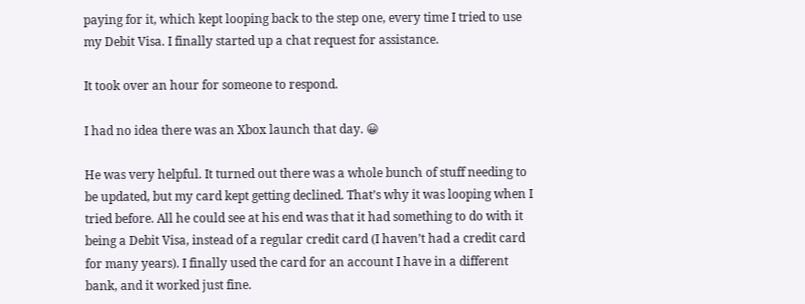paying for it, which kept looping back to the step one, every time I tried to use my Debit Visa. I finally started up a chat request for assistance.

It took over an hour for someone to respond.

I had no idea there was an Xbox launch that day. 😀

He was very helpful. It turned out there was a whole bunch of stuff needing to be updated, but my card kept getting declined. That’s why it was looping when I tried before. All he could see at his end was that it had something to do with it being a Debit Visa, instead of a regular credit card (I haven’t had a credit card for many years). I finally used the card for an account I have in a different bank, and it worked just fine.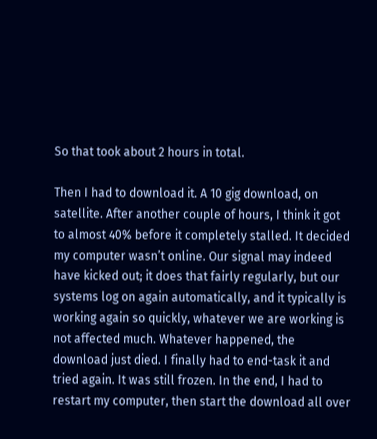So that took about 2 hours in total.

Then I had to download it. A 10 gig download, on satellite. After another couple of hours, I think it got to almost 40% before it completely stalled. It decided my computer wasn’t online. Our signal may indeed have kicked out; it does that fairly regularly, but our systems log on again automatically, and it typically is working again so quickly, whatever we are working is not affected much. Whatever happened, the download just died. I finally had to end-task it and tried again. It was still frozen. In the end, I had to restart my computer, then start the download all over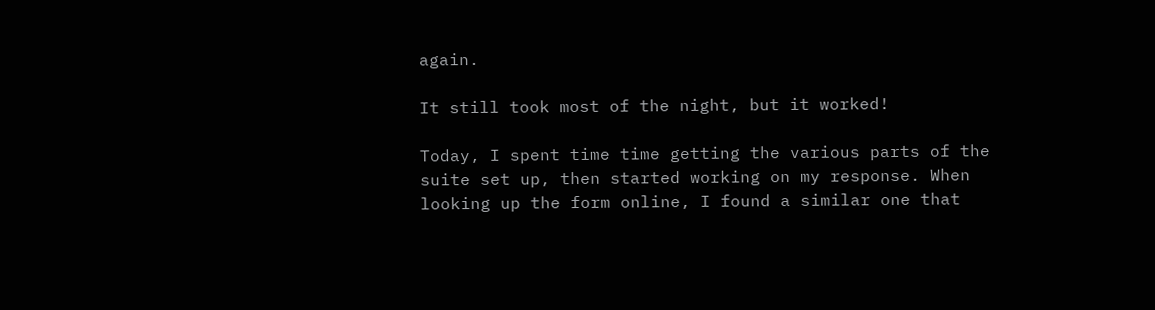again.

It still took most of the night, but it worked!

Today, I spent time time getting the various parts of the suite set up, then started working on my response. When looking up the form online, I found a similar one that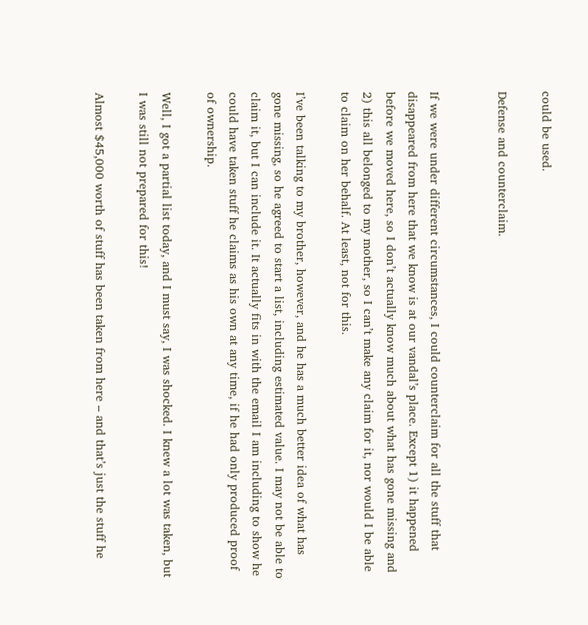could be used.

Defense and counterclaim.


If we were under different circumstances, I could counterclaim for all the stuff that disappeared from here that we know is at our vandal’s place. Except 1) it happened before we moved here, so I don’t actually know much about what has gone missing and 2) this all belonged to my mother, so I can’t make any claim for it, nor would I be able to claim on her behalf. At least, not for this.

I’ve been talking to my brother, however, and he has a much better idea of what has gone missing, so he agreed to start a list, including estimated value. I may not be able to claim it, but I can include it. It actually fits in with the email I am including to show he could have taken stuff he claims as his own at any time, if he had only produced proof of ownership.

Well, I got a partial list today, and I must say, I was shocked. I knew a lot was taken, but I was still not prepared for this!

Almost $45,000 worth of stuff has been taken from here – and that’s just the stuff he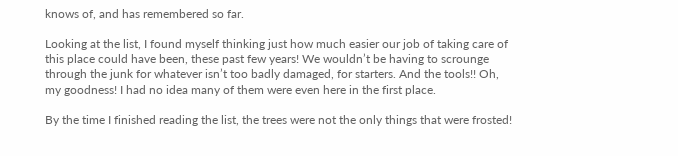knows of, and has remembered so far.

Looking at the list, I found myself thinking just how much easier our job of taking care of this place could have been, these past few years! We wouldn’t be having to scrounge through the junk for whatever isn’t too badly damaged, for starters. And the tools!! Oh, my goodness! I had no idea many of them were even here in the first place.

By the time I finished reading the list, the trees were not the only things that were frosted!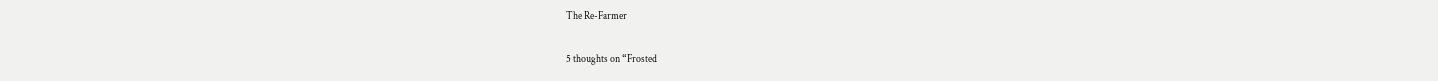The Re-Farmer

5 thoughts on “Frosted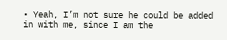• Yeah, I’m not sure he could be added in with me, since I am the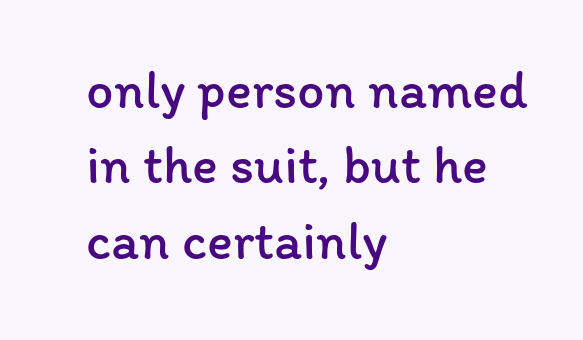only person named in the suit, but he can certainly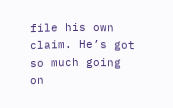file his own claim. He’s got so much going on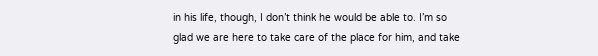in his life, though, I don’t think he would be able to. I’m so glad we are here to take care of the place for him, and take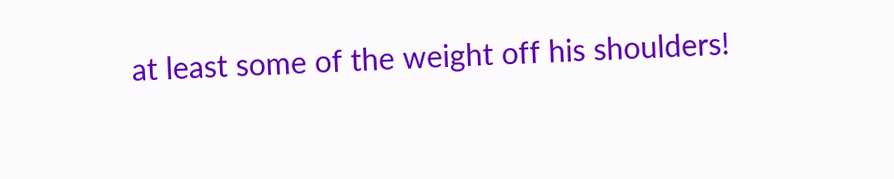at least some of the weight off his shoulders!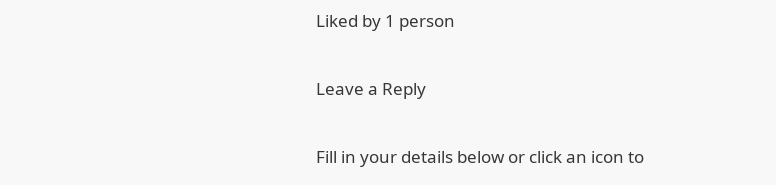Liked by 1 person

Leave a Reply

Fill in your details below or click an icon to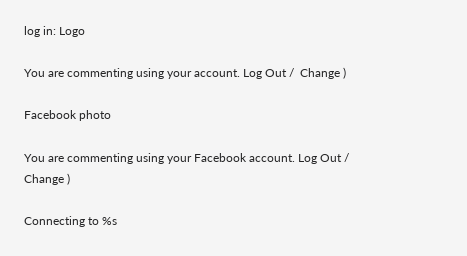log in: Logo

You are commenting using your account. Log Out /  Change )

Facebook photo

You are commenting using your Facebook account. Log Out /  Change )

Connecting to %s